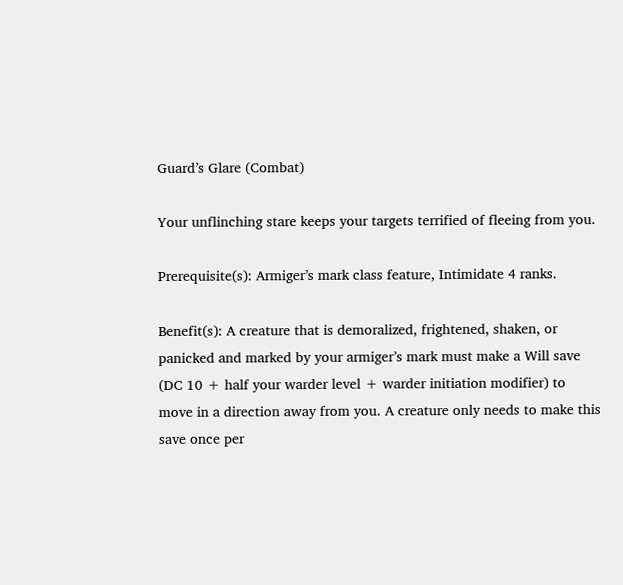Guard’s Glare (Combat)

Your unflinching stare keeps your targets terrified of fleeing from you.

Prerequisite(s): Armiger’s mark class feature, Intimidate 4 ranks.

Benefit(s): A creature that is demoralized, frightened, shaken, or panicked and marked by your armiger’s mark must make a Will save (DC 10 + half your warder level + warder initiation modifier) to move in a direction away from you. A creature only needs to make this save once per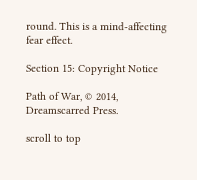round. This is a mind-affecting fear effect.

Section 15: Copyright Notice

Path of War, © 2014, Dreamscarred Press.

scroll to top